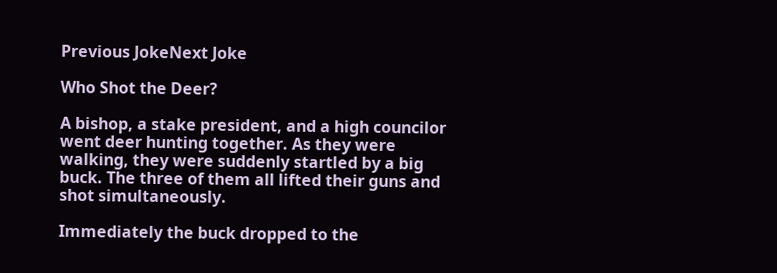Previous JokeNext Joke

Who Shot the Deer?

A bishop, a stake president, and a high councilor went deer hunting together. As they were walking, they were suddenly startled by a big buck. The three of them all lifted their guns and shot simultaneously.

Immediately the buck dropped to the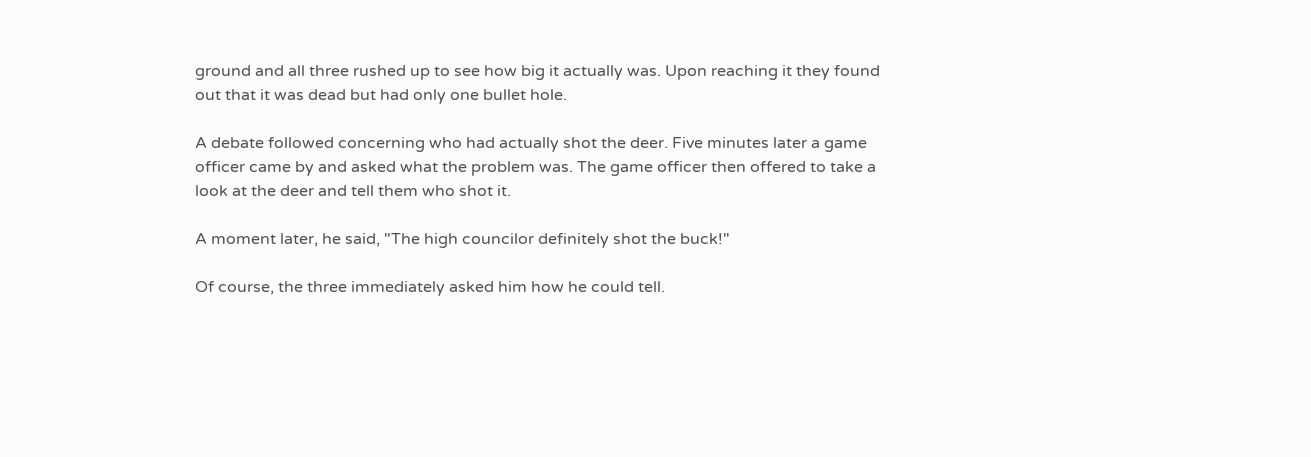ground and all three rushed up to see how big it actually was. Upon reaching it they found out that it was dead but had only one bullet hole.

A debate followed concerning who had actually shot the deer. Five minutes later a game officer came by and asked what the problem was. The game officer then offered to take a look at the deer and tell them who shot it.

A moment later, he said, "The high councilor definitely shot the buck!"

Of course, the three immediately asked him how he could tell.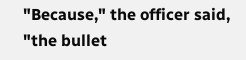"Because," the officer said, "the bullet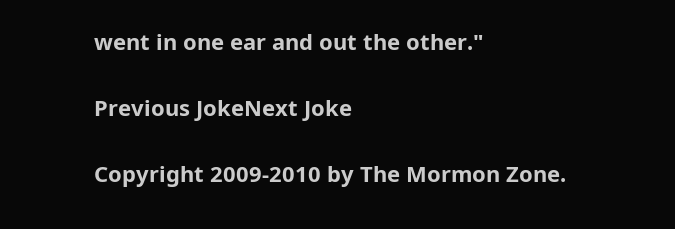went in one ear and out the other."

Previous JokeNext Joke

Copyright 2009-2010 by The Mormon Zone.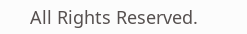All Rights Reserved.